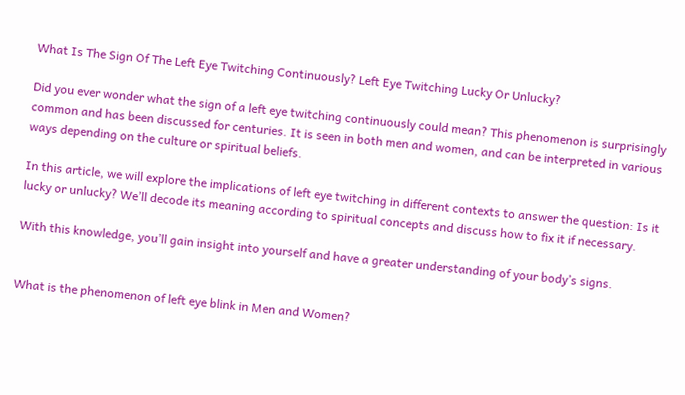What Is The Sign Of The Left Eye Twitching Continuously? Left Eye Twitching Lucky Or Unlucky?

Did you ever wonder what the sign of a left eye twitching continuously could mean? This phenomenon is surprisingly common and has been discussed for centuries. It is seen in both men and women, and can be interpreted in various ways depending on the culture or spiritual beliefs.

In this article, we will explore the implications of left eye twitching in different contexts to answer the question: Is it lucky or unlucky? We’ll decode its meaning according to spiritual concepts and discuss how to fix it if necessary.

With this knowledge, you’ll gain insight into yourself and have a greater understanding of your body’s signs.


What is the phenomenon of left eye blink in Men and Women?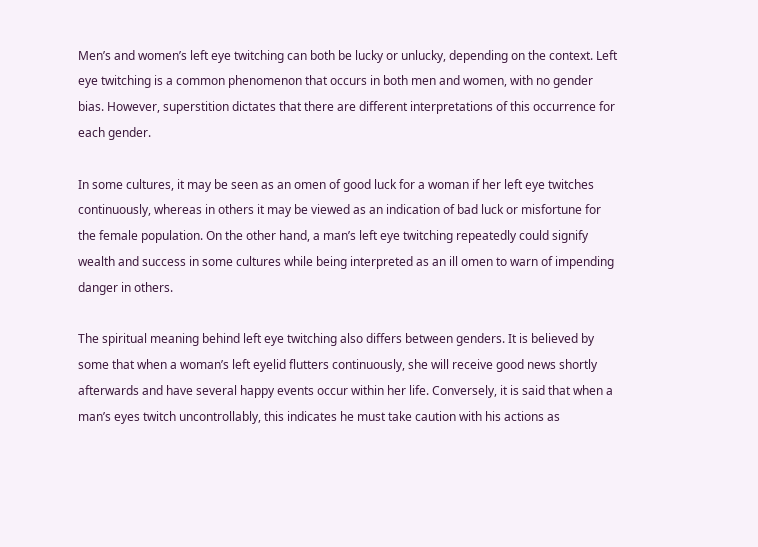Men’s and women’s left eye twitching can both be lucky or unlucky, depending on the context. Left eye twitching is a common phenomenon that occurs in both men and women, with no gender bias. However, superstition dictates that there are different interpretations of this occurrence for each gender.

In some cultures, it may be seen as an omen of good luck for a woman if her left eye twitches continuously, whereas in others it may be viewed as an indication of bad luck or misfortune for the female population. On the other hand, a man’s left eye twitching repeatedly could signify wealth and success in some cultures while being interpreted as an ill omen to warn of impending danger in others.

The spiritual meaning behind left eye twitching also differs between genders. It is believed by some that when a woman’s left eyelid flutters continuously, she will receive good news shortly afterwards and have several happy events occur within her life. Conversely, it is said that when a man’s eyes twitch uncontrollably, this indicates he must take caution with his actions as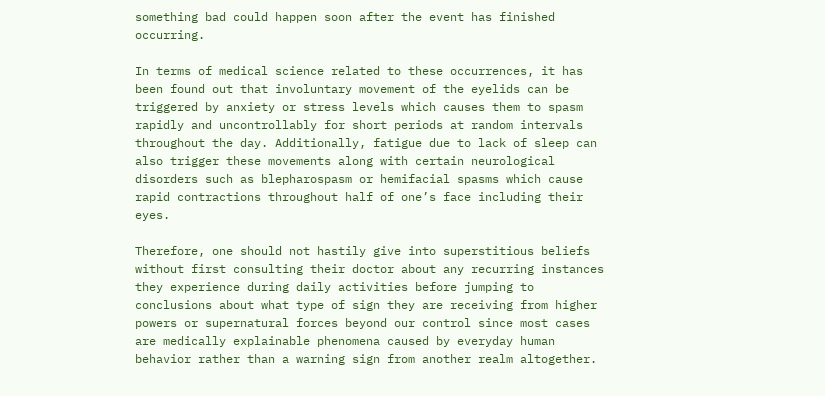something bad could happen soon after the event has finished occurring.

In terms of medical science related to these occurrences, it has been found out that involuntary movement of the eyelids can be triggered by anxiety or stress levels which causes them to spasm rapidly and uncontrollably for short periods at random intervals throughout the day. Additionally, fatigue due to lack of sleep can also trigger these movements along with certain neurological disorders such as blepharospasm or hemifacial spasms which cause rapid contractions throughout half of one’s face including their eyes.

Therefore, one should not hastily give into superstitious beliefs without first consulting their doctor about any recurring instances they experience during daily activities before jumping to conclusions about what type of sign they are receiving from higher powers or supernatural forces beyond our control since most cases are medically explainable phenomena caused by everyday human behavior rather than a warning sign from another realm altogether.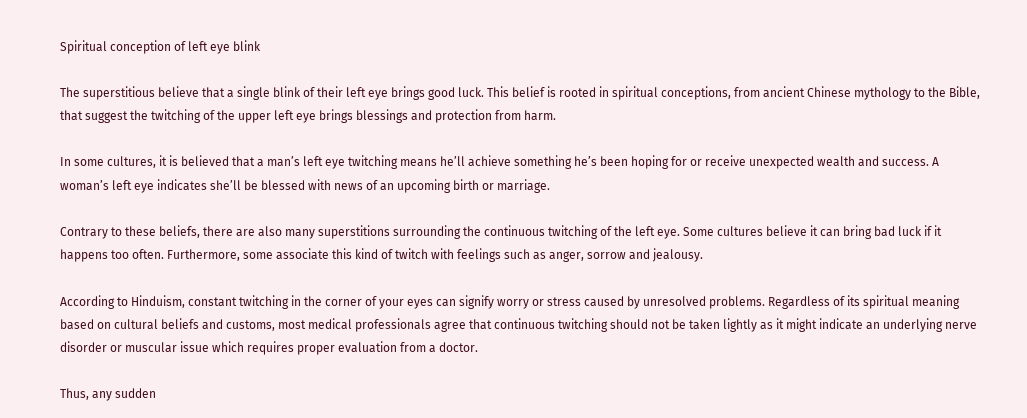Spiritual conception of left eye blink

The superstitious believe that a single blink of their left eye brings good luck. This belief is rooted in spiritual conceptions, from ancient Chinese mythology to the Bible, that suggest the twitching of the upper left eye brings blessings and protection from harm.

In some cultures, it is believed that a man’s left eye twitching means he’ll achieve something he’s been hoping for or receive unexpected wealth and success. A woman’s left eye indicates she’ll be blessed with news of an upcoming birth or marriage.

Contrary to these beliefs, there are also many superstitions surrounding the continuous twitching of the left eye. Some cultures believe it can bring bad luck if it happens too often. Furthermore, some associate this kind of twitch with feelings such as anger, sorrow and jealousy.

According to Hinduism, constant twitching in the corner of your eyes can signify worry or stress caused by unresolved problems. Regardless of its spiritual meaning based on cultural beliefs and customs, most medical professionals agree that continuous twitching should not be taken lightly as it might indicate an underlying nerve disorder or muscular issue which requires proper evaluation from a doctor.

Thus, any sudden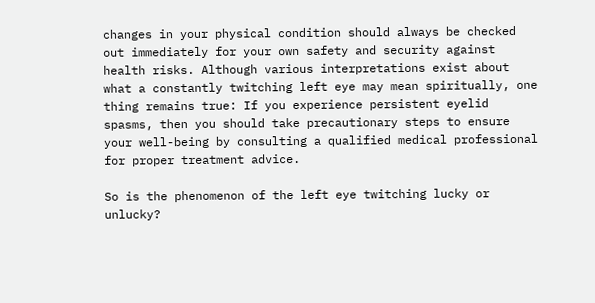changes in your physical condition should always be checked out immediately for your own safety and security against health risks. Although various interpretations exist about what a constantly twitching left eye may mean spiritually, one thing remains true: If you experience persistent eyelid spasms, then you should take precautionary steps to ensure your well-being by consulting a qualified medical professional for proper treatment advice.

So is the phenomenon of the left eye twitching lucky or unlucky?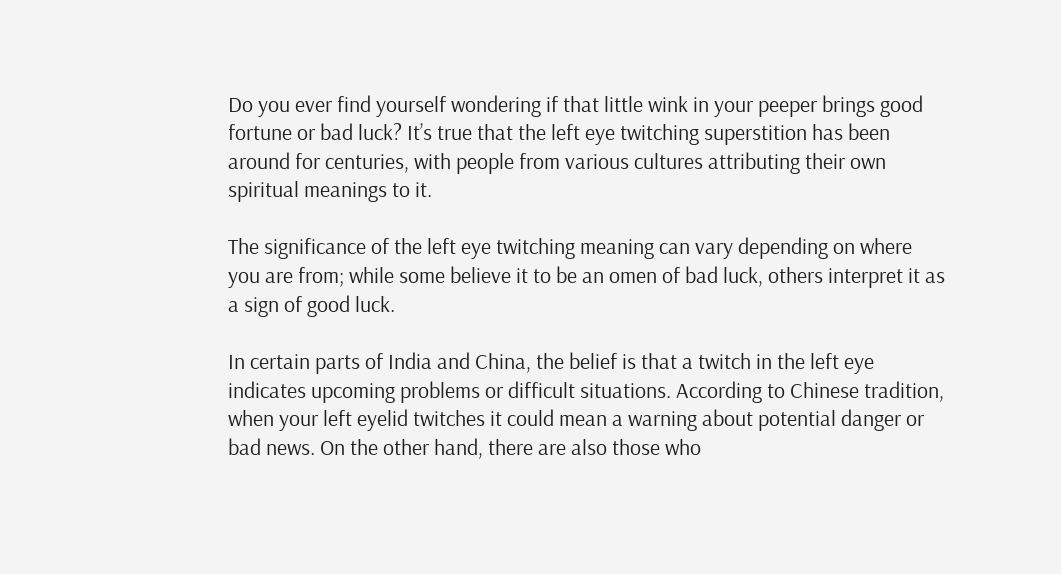Do you ever find yourself wondering if that little wink in your peeper brings good fortune or bad luck? It’s true that the left eye twitching superstition has been around for centuries, with people from various cultures attributing their own spiritual meanings to it.

The significance of the left eye twitching meaning can vary depending on where you are from; while some believe it to be an omen of bad luck, others interpret it as a sign of good luck.

In certain parts of India and China, the belief is that a twitch in the left eye indicates upcoming problems or difficult situations. According to Chinese tradition, when your left eyelid twitches it could mean a warning about potential danger or bad news. On the other hand, there are also those who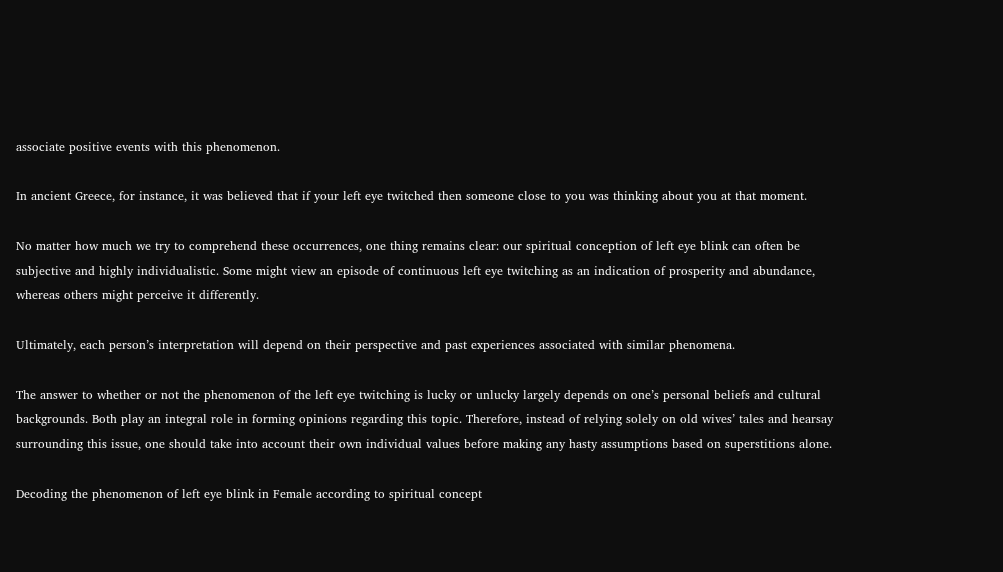associate positive events with this phenomenon.

In ancient Greece, for instance, it was believed that if your left eye twitched then someone close to you was thinking about you at that moment.

No matter how much we try to comprehend these occurrences, one thing remains clear: our spiritual conception of left eye blink can often be subjective and highly individualistic. Some might view an episode of continuous left eye twitching as an indication of prosperity and abundance, whereas others might perceive it differently.

Ultimately, each person’s interpretation will depend on their perspective and past experiences associated with similar phenomena.

The answer to whether or not the phenomenon of the left eye twitching is lucky or unlucky largely depends on one’s personal beliefs and cultural backgrounds. Both play an integral role in forming opinions regarding this topic. Therefore, instead of relying solely on old wives’ tales and hearsay surrounding this issue, one should take into account their own individual values before making any hasty assumptions based on superstitions alone.

Decoding the phenomenon of left eye blink in Female according to spiritual concept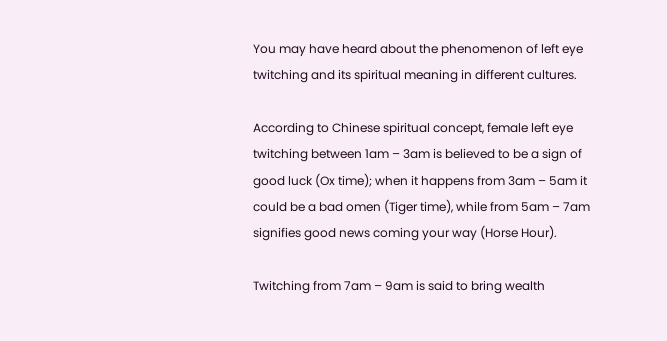You may have heard about the phenomenon of left eye twitching and its spiritual meaning in different cultures.

According to Chinese spiritual concept, female left eye twitching between 1am – 3am is believed to be a sign of good luck (Ox time); when it happens from 3am – 5am it could be a bad omen (Tiger time), while from 5am – 7am signifies good news coming your way (Horse Hour).

Twitching from 7am – 9am is said to bring wealth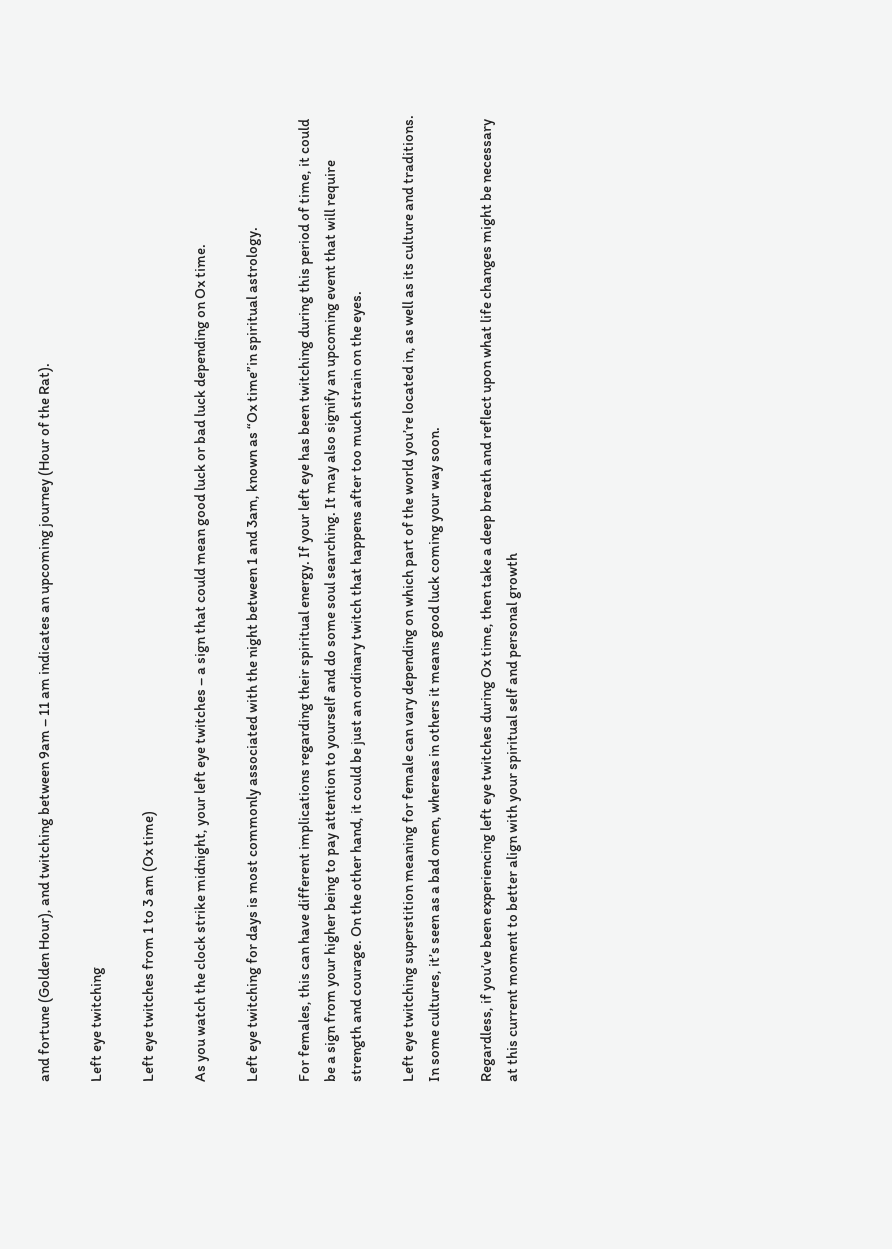and fortune (Golden Hour), and twitching between 9am – 11 am indicates an upcoming journey (Hour of the Rat).

Left eye twitching

Left eye twitches from 1 to 3 am (Ox time)

As you watch the clock strike midnight, your left eye twitches – a sign that could mean good luck or bad luck depending on Ox time.

Left eye twitching for days is most commonly associated with the night between 1 and 3am, known as “Ox time”in spiritual astrology.

For females, this can have different implications regarding their spiritual energy. If your left eye has been twitching during this period of time, it could be a sign from your higher being to pay attention to yourself and do some soul searching. It may also signify an upcoming event that will require strength and courage. On the other hand, it could be just an ordinary twitch that happens after too much strain on the eyes.

Left eye twitching superstition meaning for female can vary depending on which part of the world you’re located in, as well as its culture and traditions. In some cultures, it’s seen as a bad omen, whereas in others it means good luck coming your way soon.

Regardless, if you’ve been experiencing left eye twitches during Ox time, then take a deep breath and reflect upon what life changes might be necessary at this current moment to better align with your spiritual self and personal growth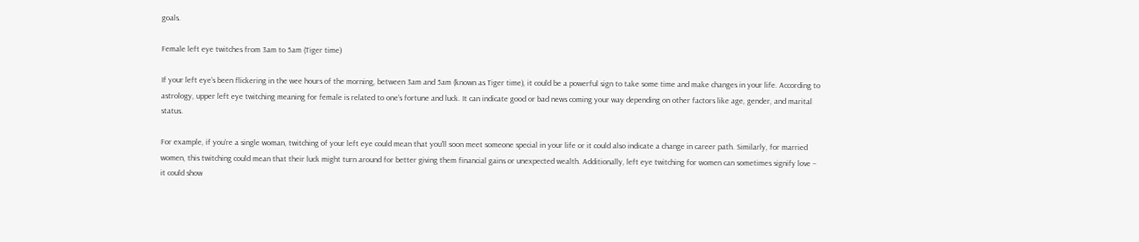goals.

Female left eye twitches from 3am to 5am (Tiger time)

If your left eye’s been flickering in the wee hours of the morning, between 3am and 5am (known as Tiger time), it could be a powerful sign to take some time and make changes in your life. According to astrology, upper left eye twitching meaning for female is related to one’s fortune and luck. It can indicate good or bad news coming your way depending on other factors like age, gender, and marital status.

For example, if you’re a single woman, twitching of your left eye could mean that you’ll soon meet someone special in your life or it could also indicate a change in career path. Similarly, for married women, this twitching could mean that their luck might turn around for better giving them financial gains or unexpected wealth. Additionally, left eye twitching for women can sometimes signify love – it could show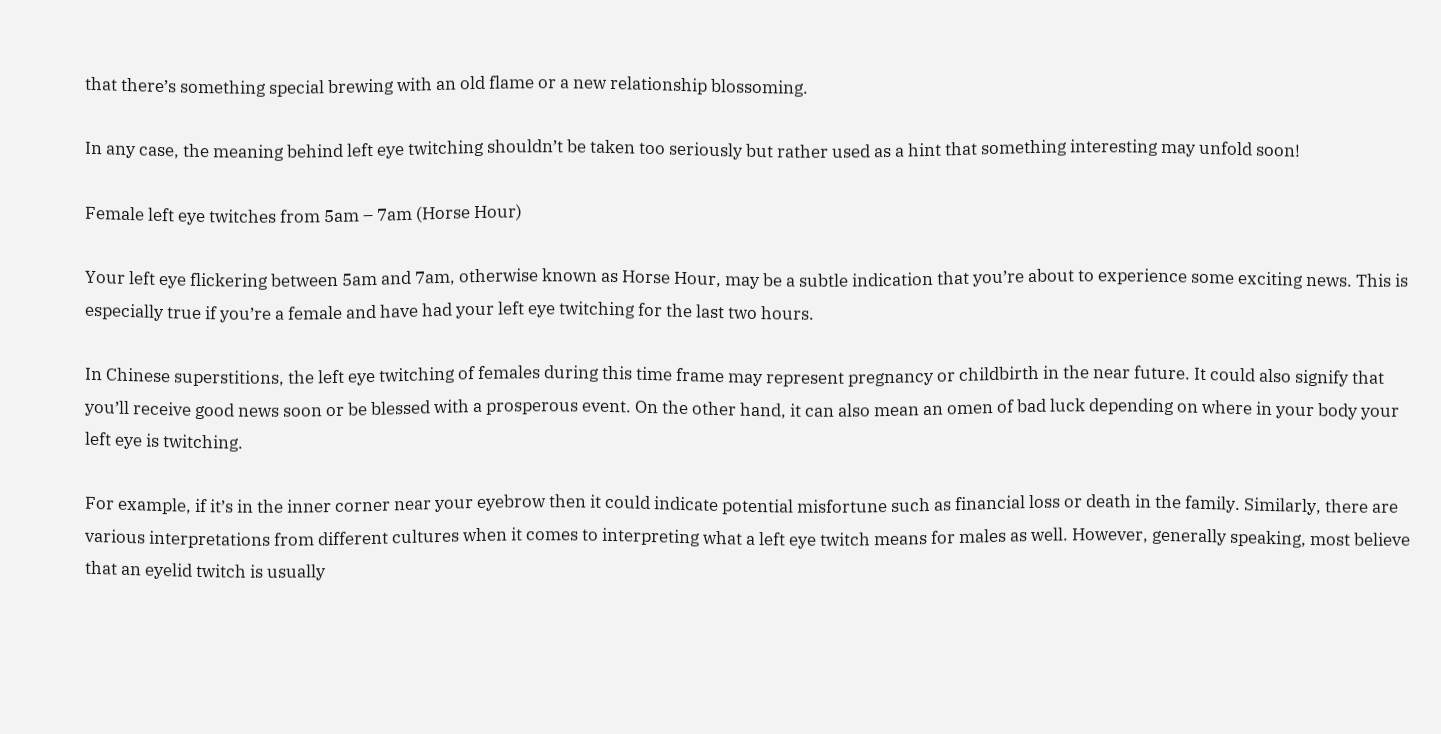that there’s something special brewing with an old flame or a new relationship blossoming.

In any case, the meaning behind left eye twitching shouldn’t be taken too seriously but rather used as a hint that something interesting may unfold soon!

Female left eye twitches from 5am – 7am (Horse Hour)

Your left eye flickering between 5am and 7am, otherwise known as Horse Hour, may be a subtle indication that you’re about to experience some exciting news. This is especially true if you’re a female and have had your left eye twitching for the last two hours.

In Chinese superstitions, the left eye twitching of females during this time frame may represent pregnancy or childbirth in the near future. It could also signify that you’ll receive good news soon or be blessed with a prosperous event. On the other hand, it can also mean an omen of bad luck depending on where in your body your left eye is twitching.

For example, if it’s in the inner corner near your eyebrow then it could indicate potential misfortune such as financial loss or death in the family. Similarly, there are various interpretations from different cultures when it comes to interpreting what a left eye twitch means for males as well. However, generally speaking, most believe that an eyelid twitch is usually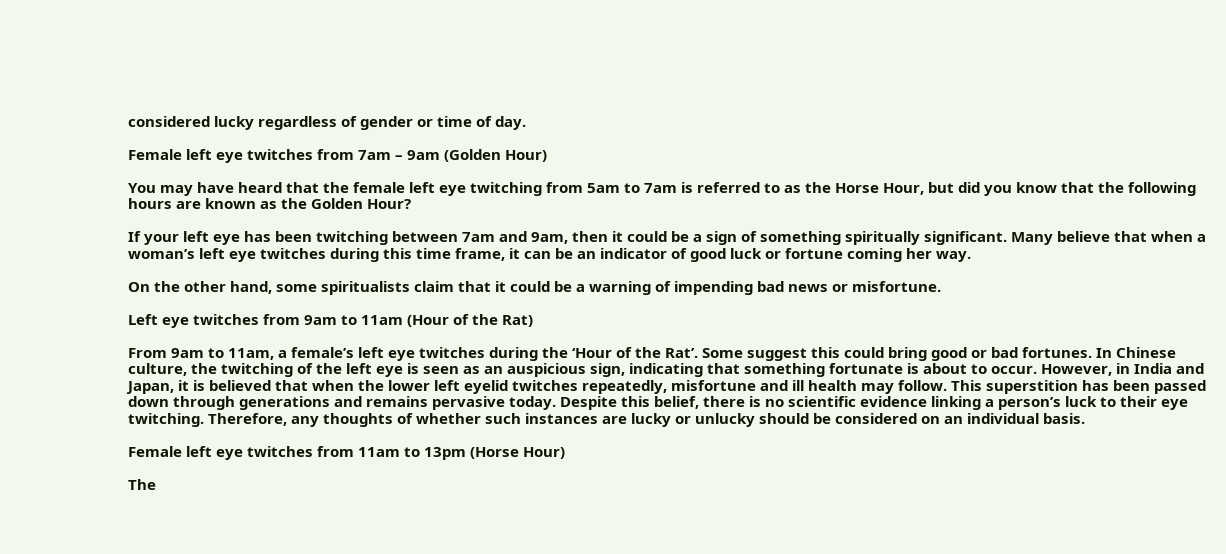considered lucky regardless of gender or time of day.

Female left eye twitches from 7am – 9am (Golden Hour)

You may have heard that the female left eye twitching from 5am to 7am is referred to as the Horse Hour, but did you know that the following hours are known as the Golden Hour?

If your left eye has been twitching between 7am and 9am, then it could be a sign of something spiritually significant. Many believe that when a woman’s left eye twitches during this time frame, it can be an indicator of good luck or fortune coming her way.

On the other hand, some spiritualists claim that it could be a warning of impending bad news or misfortune.

Left eye twitches from 9am to 11am (Hour of the Rat)

From 9am to 11am, a female’s left eye twitches during the ‘Hour of the Rat’. Some suggest this could bring good or bad fortunes. In Chinese culture, the twitching of the left eye is seen as an auspicious sign, indicating that something fortunate is about to occur. However, in India and Japan, it is believed that when the lower left eyelid twitches repeatedly, misfortune and ill health may follow. This superstition has been passed down through generations and remains pervasive today. Despite this belief, there is no scientific evidence linking a person’s luck to their eye twitching. Therefore, any thoughts of whether such instances are lucky or unlucky should be considered on an individual basis.

Female left eye twitches from 11am to 13pm (Horse Hour)

The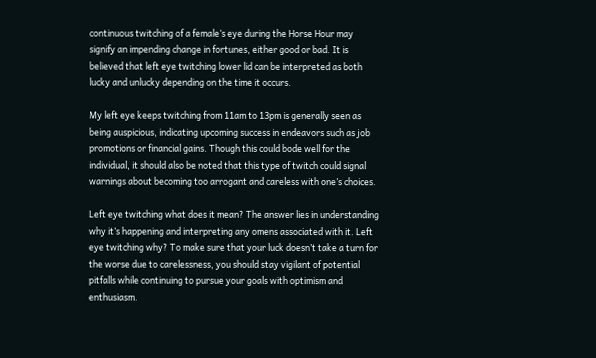continuous twitching of a female’s eye during the Horse Hour may signify an impending change in fortunes, either good or bad. It is believed that left eye twitching lower lid can be interpreted as both lucky and unlucky depending on the time it occurs.

My left eye keeps twitching from 11am to 13pm is generally seen as being auspicious, indicating upcoming success in endeavors such as job promotions or financial gains. Though this could bode well for the individual, it should also be noted that this type of twitch could signal warnings about becoming too arrogant and careless with one’s choices.

Left eye twitching what does it mean? The answer lies in understanding why it’s happening and interpreting any omens associated with it. Left eye twitching why? To make sure that your luck doesn’t take a turn for the worse due to carelessness, you should stay vigilant of potential pitfalls while continuing to pursue your goals with optimism and enthusiasm.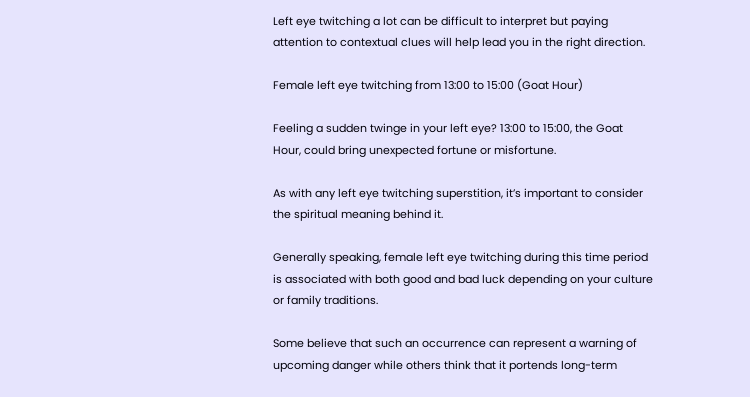Left eye twitching a lot can be difficult to interpret but paying attention to contextual clues will help lead you in the right direction.

Female left eye twitching from 13:00 to 15:00 (Goat Hour)

Feeling a sudden twinge in your left eye? 13:00 to 15:00, the Goat Hour, could bring unexpected fortune or misfortune.

As with any left eye twitching superstition, it’s important to consider the spiritual meaning behind it.

Generally speaking, female left eye twitching during this time period is associated with both good and bad luck depending on your culture or family traditions.

Some believe that such an occurrence can represent a warning of upcoming danger while others think that it portends long-term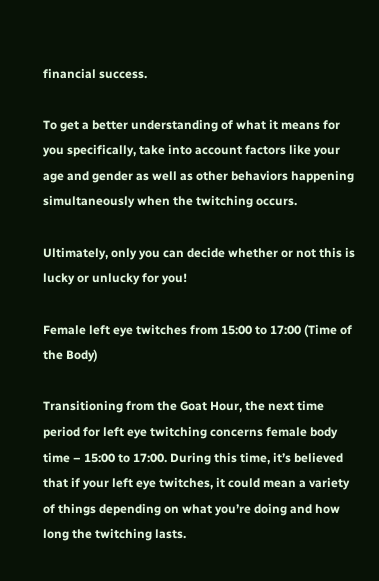financial success.

To get a better understanding of what it means for you specifically, take into account factors like your age and gender as well as other behaviors happening simultaneously when the twitching occurs.

Ultimately, only you can decide whether or not this is lucky or unlucky for you!

Female left eye twitches from 15:00 to 17:00 (Time of the Body)

Transitioning from the Goat Hour, the next time period for left eye twitching concerns female body time – 15:00 to 17:00. During this time, it’s believed that if your left eye twitches, it could mean a variety of things depending on what you’re doing and how long the twitching lasts.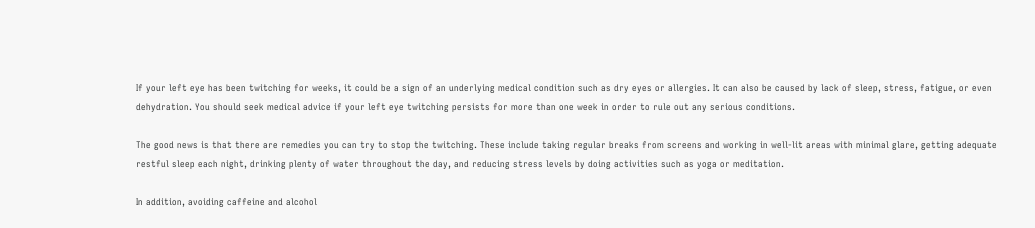If your left eye has been twitching for weeks, it could be a sign of an underlying medical condition such as dry eyes or allergies. It can also be caused by lack of sleep, stress, fatigue, or even dehydration. You should seek medical advice if your left eye twitching persists for more than one week in order to rule out any serious conditions.

The good news is that there are remedies you can try to stop the twitching. These include taking regular breaks from screens and working in well-lit areas with minimal glare, getting adequate restful sleep each night, drinking plenty of water throughout the day, and reducing stress levels by doing activities such as yoga or meditation.

In addition, avoiding caffeine and alcohol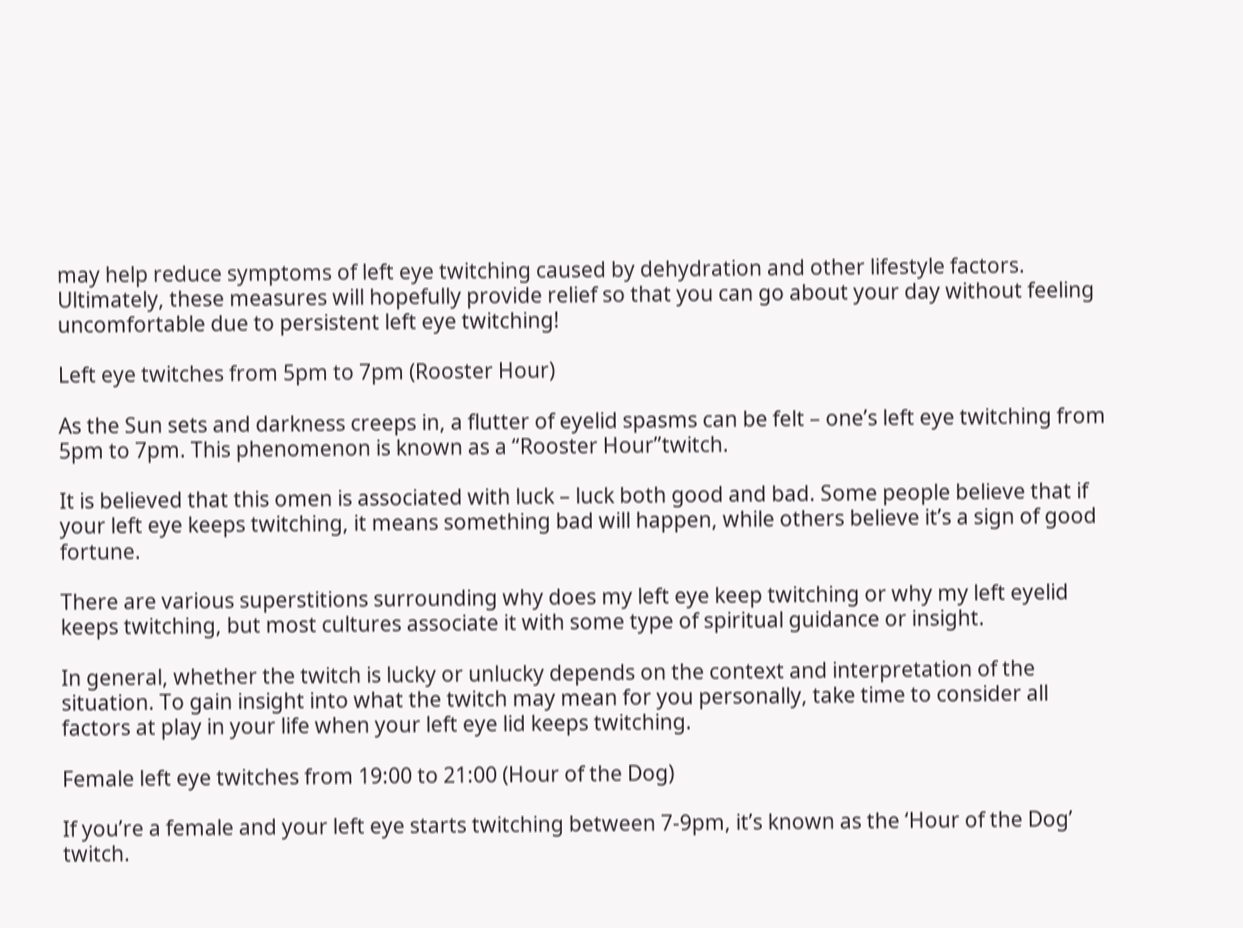may help reduce symptoms of left eye twitching caused by dehydration and other lifestyle factors. Ultimately, these measures will hopefully provide relief so that you can go about your day without feeling uncomfortable due to persistent left eye twitching!

Left eye twitches from 5pm to 7pm (Rooster Hour)

As the Sun sets and darkness creeps in, a flutter of eyelid spasms can be felt – one’s left eye twitching from 5pm to 7pm. This phenomenon is known as a “Rooster Hour”twitch.

It is believed that this omen is associated with luck – luck both good and bad. Some people believe that if your left eye keeps twitching, it means something bad will happen, while others believe it’s a sign of good fortune.

There are various superstitions surrounding why does my left eye keep twitching or why my left eyelid keeps twitching, but most cultures associate it with some type of spiritual guidance or insight.

In general, whether the twitch is lucky or unlucky depends on the context and interpretation of the situation. To gain insight into what the twitch may mean for you personally, take time to consider all factors at play in your life when your left eye lid keeps twitching.

Female left eye twitches from 19:00 to 21:00 (Hour of the Dog)

If you’re a female and your left eye starts twitching between 7-9pm, it’s known as the ‘Hour of the Dog’ twitch.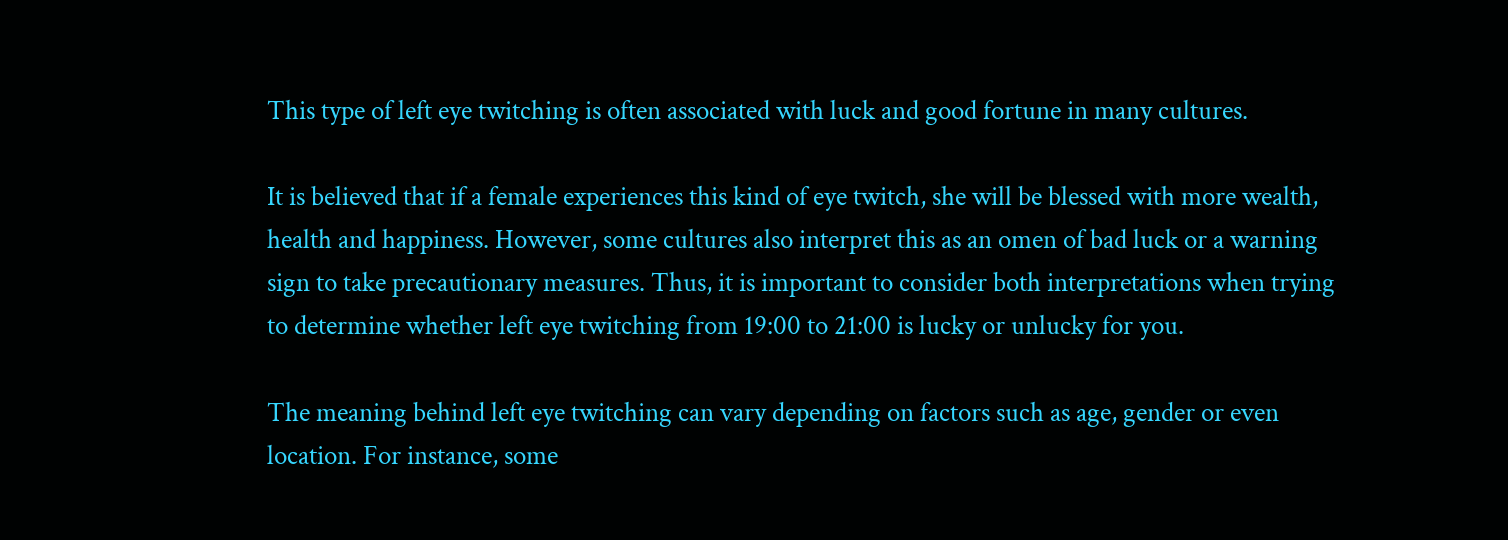This type of left eye twitching is often associated with luck and good fortune in many cultures.

It is believed that if a female experiences this kind of eye twitch, she will be blessed with more wealth, health and happiness. However, some cultures also interpret this as an omen of bad luck or a warning sign to take precautionary measures. Thus, it is important to consider both interpretations when trying to determine whether left eye twitching from 19:00 to 21:00 is lucky or unlucky for you.

The meaning behind left eye twitching can vary depending on factors such as age, gender or even location. For instance, some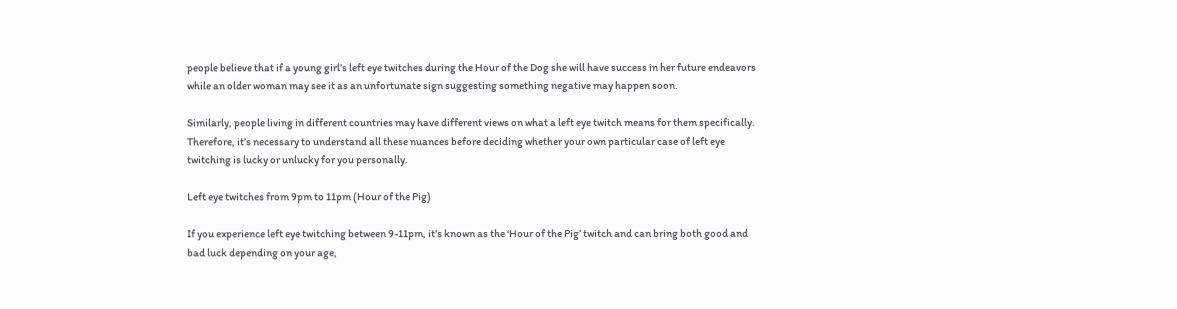people believe that if a young girl’s left eye twitches during the Hour of the Dog she will have success in her future endeavors while an older woman may see it as an unfortunate sign suggesting something negative may happen soon.

Similarly, people living in different countries may have different views on what a left eye twitch means for them specifically. Therefore, it’s necessary to understand all these nuances before deciding whether your own particular case of left eye twitching is lucky or unlucky for you personally.

Left eye twitches from 9pm to 11pm (Hour of the Pig)

If you experience left eye twitching between 9-11pm, it’s known as the ‘Hour of the Pig’ twitch and can bring both good and bad luck depending on your age,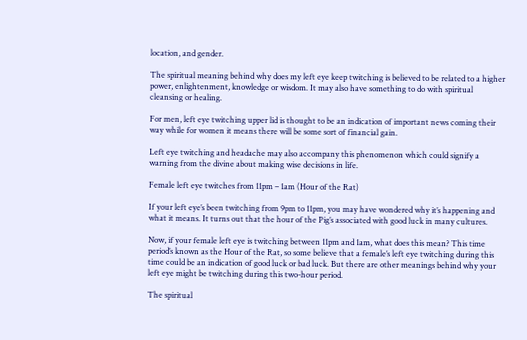location, and gender.

The spiritual meaning behind why does my left eye keep twitching is believed to be related to a higher power, enlightenment, knowledge or wisdom. It may also have something to do with spiritual cleansing or healing.

For men, left eye twitching upper lid is thought to be an indication of important news coming their way while for women it means there will be some sort of financial gain.

Left eye twitching and headache may also accompany this phenomenon which could signify a warning from the divine about making wise decisions in life.

Female left eye twitches from 11pm – 1am (Hour of the Rat)

If your left eye’s been twitching from 9pm to 11pm, you may have wondered why it’s happening and what it means. It turns out that the hour of the Pig’s associated with good luck in many cultures.

Now, if your female left eye is twitching between 11pm and 1am, what does this mean? This time period’s known as the Hour of the Rat, so some believe that a female’s left eye twitching during this time could be an indication of good luck or bad luck. But there are other meanings behind why your left eye might be twitching during this two-hour period.

The spiritual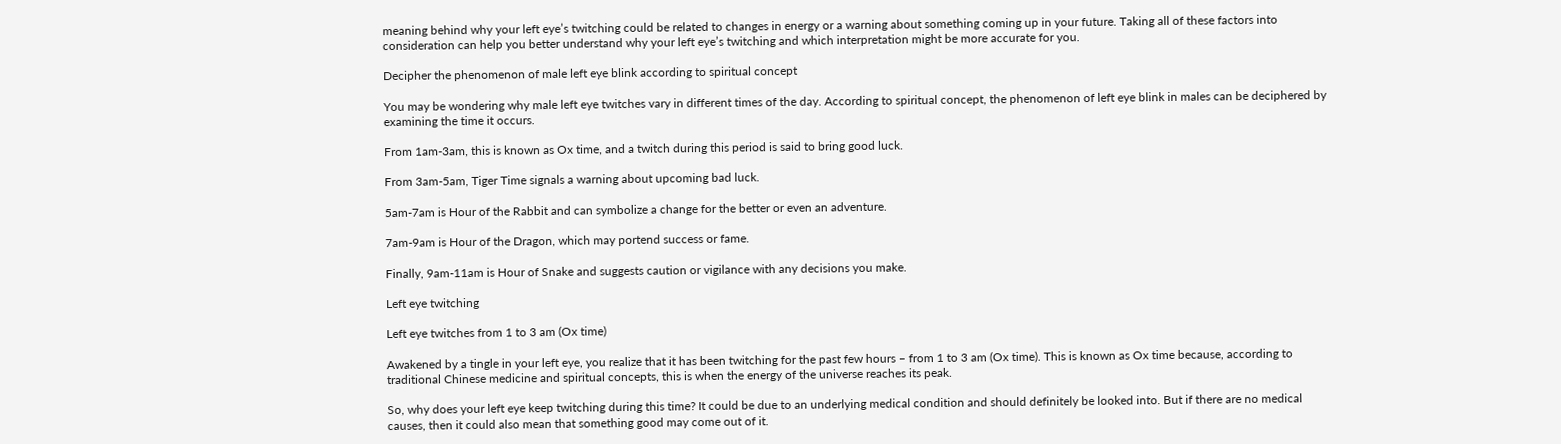meaning behind why your left eye’s twitching could be related to changes in energy or a warning about something coming up in your future. Taking all of these factors into consideration can help you better understand why your left eye’s twitching and which interpretation might be more accurate for you.

Decipher the phenomenon of male left eye blink according to spiritual concept

You may be wondering why male left eye twitches vary in different times of the day. According to spiritual concept, the phenomenon of left eye blink in males can be deciphered by examining the time it occurs.

From 1am-3am, this is known as Ox time, and a twitch during this period is said to bring good luck.

From 3am-5am, Tiger Time signals a warning about upcoming bad luck.

5am-7am is Hour of the Rabbit and can symbolize a change for the better or even an adventure.

7am-9am is Hour of the Dragon, which may portend success or fame.

Finally, 9am-11am is Hour of Snake and suggests caution or vigilance with any decisions you make.

Left eye twitching

Left eye twitches from 1 to 3 am (Ox time)

Awakened by a tingle in your left eye, you realize that it has been twitching for the past few hours – from 1 to 3 am (Ox time). This is known as Ox time because, according to traditional Chinese medicine and spiritual concepts, this is when the energy of the universe reaches its peak.

So, why does your left eye keep twitching during this time? It could be due to an underlying medical condition and should definitely be looked into. But if there are no medical causes, then it could also mean that something good may come out of it.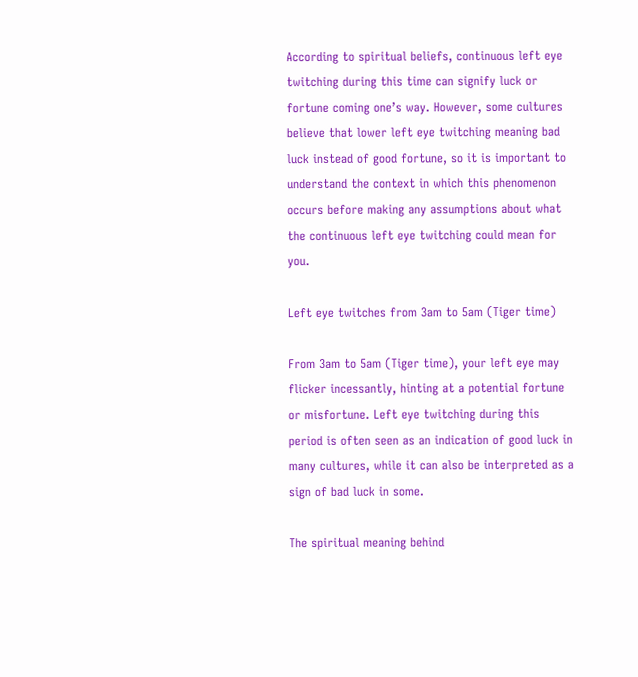According to spiritual beliefs, continuous left eye twitching during this time can signify luck or fortune coming one’s way. However, some cultures believe that lower left eye twitching meaning bad luck instead of good fortune, so it is important to understand the context in which this phenomenon occurs before making any assumptions about what the continuous left eye twitching could mean for you.

Left eye twitches from 3am to 5am (Tiger time)

From 3am to 5am (Tiger time), your left eye may flicker incessantly, hinting at a potential fortune or misfortune. Left eye twitching during this period is often seen as an indication of good luck in many cultures, while it can also be interpreted as a sign of bad luck in some.

The spiritual meaning behind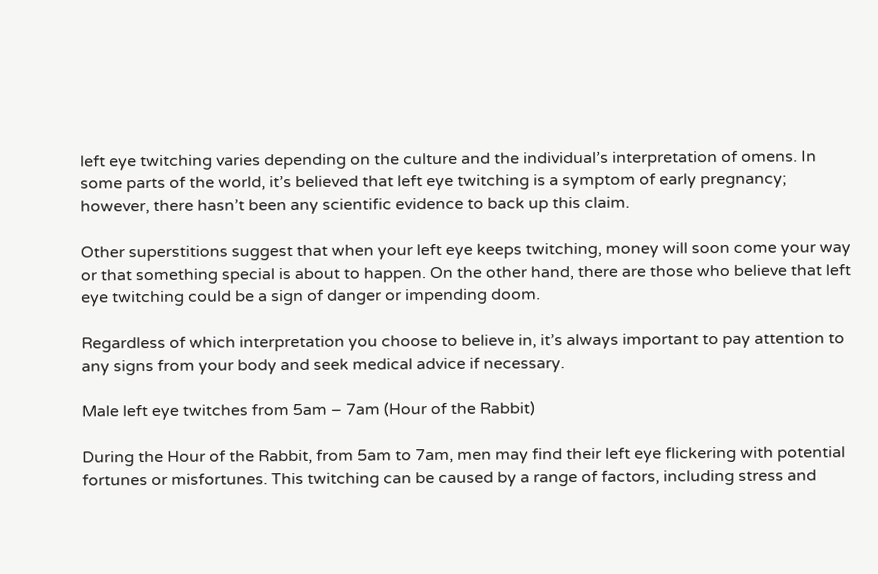left eye twitching varies depending on the culture and the individual’s interpretation of omens. In some parts of the world, it’s believed that left eye twitching is a symptom of early pregnancy; however, there hasn’t been any scientific evidence to back up this claim.

Other superstitions suggest that when your left eye keeps twitching, money will soon come your way or that something special is about to happen. On the other hand, there are those who believe that left eye twitching could be a sign of danger or impending doom.

Regardless of which interpretation you choose to believe in, it’s always important to pay attention to any signs from your body and seek medical advice if necessary.

Male left eye twitches from 5am – 7am (Hour of the Rabbit)

During the Hour of the Rabbit, from 5am to 7am, men may find their left eye flickering with potential fortunes or misfortunes. This twitching can be caused by a range of factors, including stress and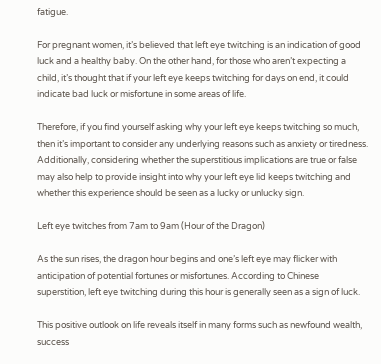fatigue.

For pregnant women, it’s believed that left eye twitching is an indication of good luck and a healthy baby. On the other hand, for those who aren’t expecting a child, it’s thought that if your left eye keeps twitching for days on end, it could indicate bad luck or misfortune in some areas of life.

Therefore, if you find yourself asking why your left eye keeps twitching so much, then it’s important to consider any underlying reasons such as anxiety or tiredness. Additionally, considering whether the superstitious implications are true or false may also help to provide insight into why your left eye lid keeps twitching and whether this experience should be seen as a lucky or unlucky sign.

Left eye twitches from 7am to 9am (Hour of the Dragon)

As the sun rises, the dragon hour begins and one’s left eye may flicker with anticipation of potential fortunes or misfortunes. According to Chinese superstition, left eye twitching during this hour is generally seen as a sign of luck.

This positive outlook on life reveals itself in many forms such as newfound wealth, success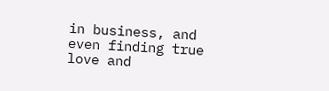in business, and even finding true love and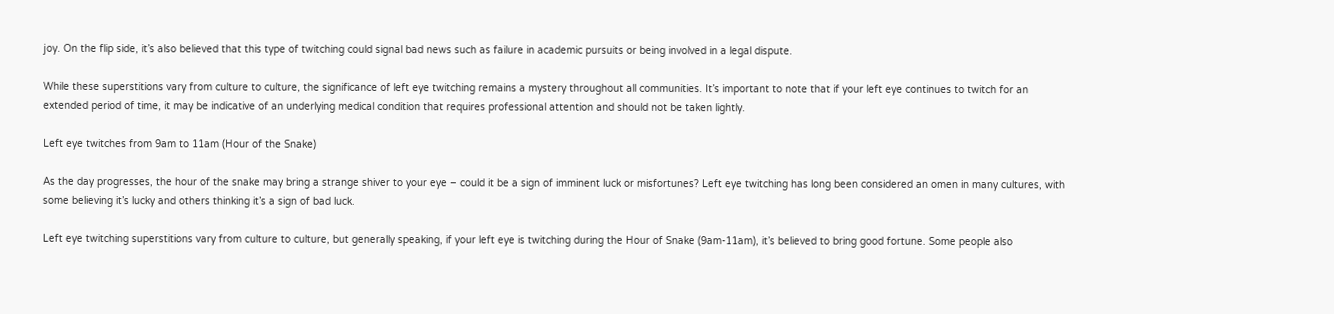joy. On the flip side, it’s also believed that this type of twitching could signal bad news such as failure in academic pursuits or being involved in a legal dispute.

While these superstitions vary from culture to culture, the significance of left eye twitching remains a mystery throughout all communities. It’s important to note that if your left eye continues to twitch for an extended period of time, it may be indicative of an underlying medical condition that requires professional attention and should not be taken lightly.

Left eye twitches from 9am to 11am (Hour of the Snake)

As the day progresses, the hour of the snake may bring a strange shiver to your eye – could it be a sign of imminent luck or misfortunes? Left eye twitching has long been considered an omen in many cultures, with some believing it’s lucky and others thinking it’s a sign of bad luck.

Left eye twitching superstitions vary from culture to culture, but generally speaking, if your left eye is twitching during the Hour of Snake (9am-11am), it’s believed to bring good fortune. Some people also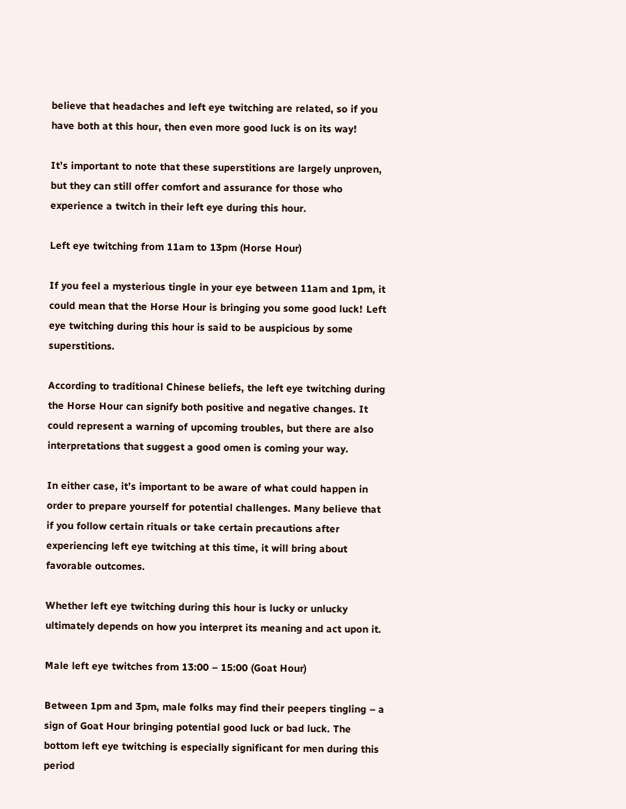believe that headaches and left eye twitching are related, so if you have both at this hour, then even more good luck is on its way!

It’s important to note that these superstitions are largely unproven, but they can still offer comfort and assurance for those who experience a twitch in their left eye during this hour.

Left eye twitching from 11am to 13pm (Horse Hour)

If you feel a mysterious tingle in your eye between 11am and 1pm, it could mean that the Horse Hour is bringing you some good luck! Left eye twitching during this hour is said to be auspicious by some superstitions.

According to traditional Chinese beliefs, the left eye twitching during the Horse Hour can signify both positive and negative changes. It could represent a warning of upcoming troubles, but there are also interpretations that suggest a good omen is coming your way.

In either case, it’s important to be aware of what could happen in order to prepare yourself for potential challenges. Many believe that if you follow certain rituals or take certain precautions after experiencing left eye twitching at this time, it will bring about favorable outcomes.

Whether left eye twitching during this hour is lucky or unlucky ultimately depends on how you interpret its meaning and act upon it.

Male left eye twitches from 13:00 – 15:00 (Goat Hour)

Between 1pm and 3pm, male folks may find their peepers tingling – a sign of Goat Hour bringing potential good luck or bad luck. The bottom left eye twitching is especially significant for men during this period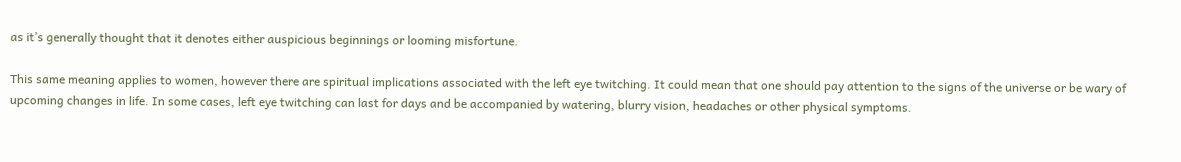as it’s generally thought that it denotes either auspicious beginnings or looming misfortune.

This same meaning applies to women, however there are spiritual implications associated with the left eye twitching. It could mean that one should pay attention to the signs of the universe or be wary of upcoming changes in life. In some cases, left eye twitching can last for days and be accompanied by watering, blurry vision, headaches or other physical symptoms.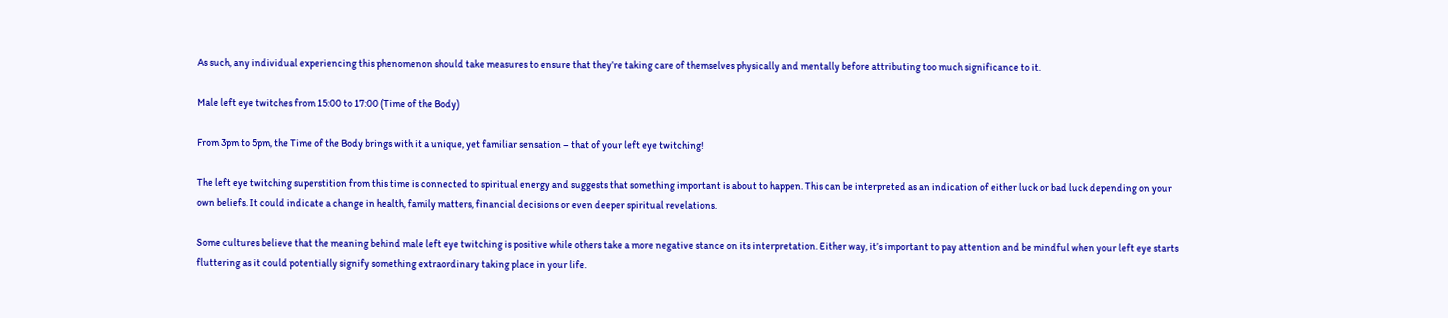As such, any individual experiencing this phenomenon should take measures to ensure that they’re taking care of themselves physically and mentally before attributing too much significance to it.

Male left eye twitches from 15:00 to 17:00 (Time of the Body)

From 3pm to 5pm, the Time of the Body brings with it a unique, yet familiar sensation – that of your left eye twitching!

The left eye twitching superstition from this time is connected to spiritual energy and suggests that something important is about to happen. This can be interpreted as an indication of either luck or bad luck depending on your own beliefs. It could indicate a change in health, family matters, financial decisions or even deeper spiritual revelations.

Some cultures believe that the meaning behind male left eye twitching is positive while others take a more negative stance on its interpretation. Either way, it’s important to pay attention and be mindful when your left eye starts fluttering as it could potentially signify something extraordinary taking place in your life.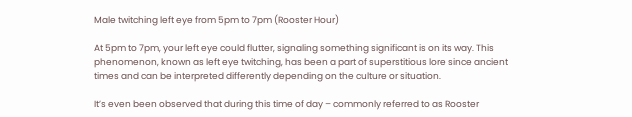Male twitching left eye from 5pm to 7pm (Rooster Hour)

At 5pm to 7pm, your left eye could flutter, signaling something significant is on its way. This phenomenon, known as left eye twitching, has been a part of superstitious lore since ancient times and can be interpreted differently depending on the culture or situation.

It’s even been observed that during this time of day – commonly referred to as Rooster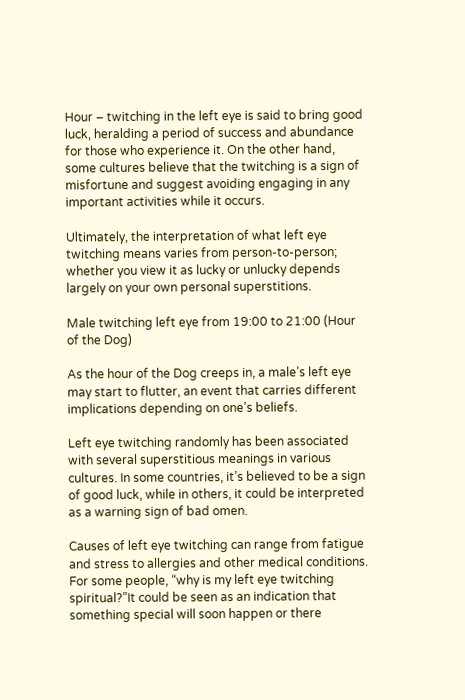Hour – twitching in the left eye is said to bring good luck, heralding a period of success and abundance for those who experience it. On the other hand, some cultures believe that the twitching is a sign of misfortune and suggest avoiding engaging in any important activities while it occurs.

Ultimately, the interpretation of what left eye twitching means varies from person-to-person; whether you view it as lucky or unlucky depends largely on your own personal superstitions.

Male twitching left eye from 19:00 to 21:00 (Hour of the Dog)

As the hour of the Dog creeps in, a male’s left eye may start to flutter, an event that carries different implications depending on one’s beliefs.

Left eye twitching randomly has been associated with several superstitious meanings in various cultures. In some countries, it’s believed to be a sign of good luck, while in others, it could be interpreted as a warning sign of bad omen.

Causes of left eye twitching can range from fatigue and stress to allergies and other medical conditions. For some people, “why is my left eye twitching spiritual?”It could be seen as an indication that something special will soon happen or there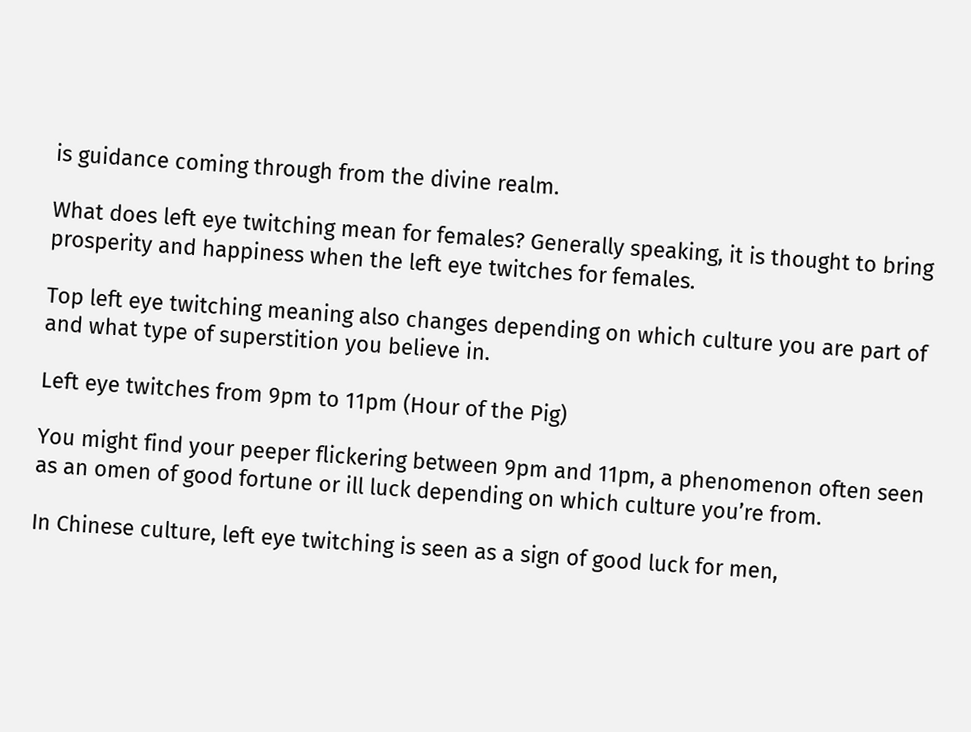is guidance coming through from the divine realm.

What does left eye twitching mean for females? Generally speaking, it is thought to bring prosperity and happiness when the left eye twitches for females.

Top left eye twitching meaning also changes depending on which culture you are part of and what type of superstition you believe in.

Left eye twitches from 9pm to 11pm (Hour of the Pig)

You might find your peeper flickering between 9pm and 11pm, a phenomenon often seen as an omen of good fortune or ill luck depending on which culture you’re from.

In Chinese culture, left eye twitching is seen as a sign of good luck for men,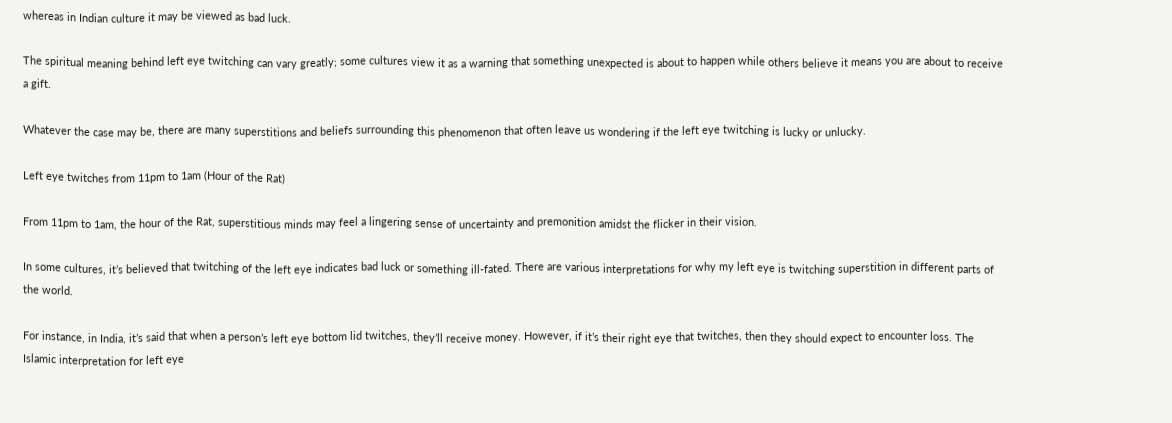whereas in Indian culture it may be viewed as bad luck.

The spiritual meaning behind left eye twitching can vary greatly; some cultures view it as a warning that something unexpected is about to happen while others believe it means you are about to receive a gift.

Whatever the case may be, there are many superstitions and beliefs surrounding this phenomenon that often leave us wondering if the left eye twitching is lucky or unlucky.

Left eye twitches from 11pm to 1am (Hour of the Rat)

From 11pm to 1am, the hour of the Rat, superstitious minds may feel a lingering sense of uncertainty and premonition amidst the flicker in their vision.

In some cultures, it’s believed that twitching of the left eye indicates bad luck or something ill-fated. There are various interpretations for why my left eye is twitching superstition in different parts of the world.

For instance, in India, it’s said that when a person’s left eye bottom lid twitches, they’ll receive money. However, if it’s their right eye that twitches, then they should expect to encounter loss. The Islamic interpretation for left eye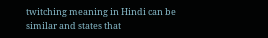twitching meaning in Hindi can be similar and states that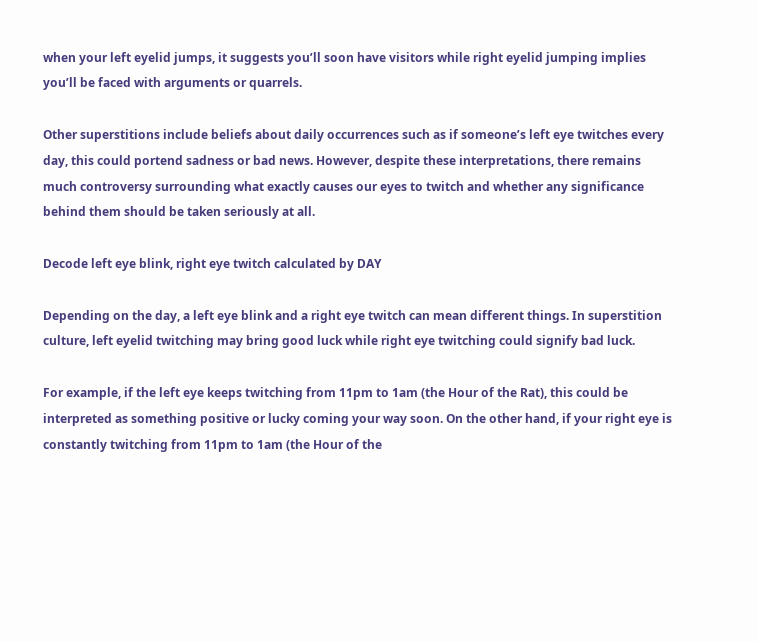when your left eyelid jumps, it suggests you’ll soon have visitors while right eyelid jumping implies you’ll be faced with arguments or quarrels.

Other superstitions include beliefs about daily occurrences such as if someone’s left eye twitches every day, this could portend sadness or bad news. However, despite these interpretations, there remains much controversy surrounding what exactly causes our eyes to twitch and whether any significance behind them should be taken seriously at all.

Decode left eye blink, right eye twitch calculated by DAY

Depending on the day, a left eye blink and a right eye twitch can mean different things. In superstition culture, left eyelid twitching may bring good luck while right eye twitching could signify bad luck.

For example, if the left eye keeps twitching from 11pm to 1am (the Hour of the Rat), this could be interpreted as something positive or lucky coming your way soon. On the other hand, if your right eye is constantly twitching from 11pm to 1am (the Hour of the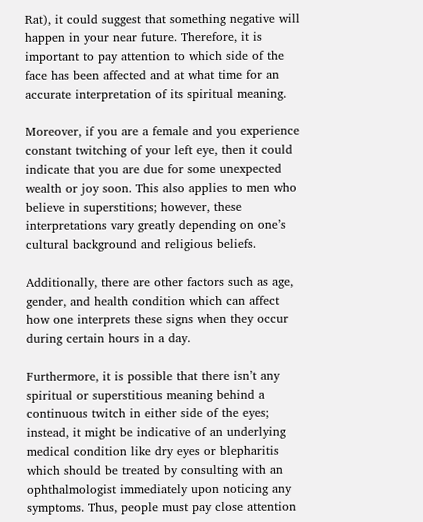Rat), it could suggest that something negative will happen in your near future. Therefore, it is important to pay attention to which side of the face has been affected and at what time for an accurate interpretation of its spiritual meaning.

Moreover, if you are a female and you experience constant twitching of your left eye, then it could indicate that you are due for some unexpected wealth or joy soon. This also applies to men who believe in superstitions; however, these interpretations vary greatly depending on one’s cultural background and religious beliefs.

Additionally, there are other factors such as age, gender, and health condition which can affect how one interprets these signs when they occur during certain hours in a day.

Furthermore, it is possible that there isn’t any spiritual or superstitious meaning behind a continuous twitch in either side of the eyes; instead, it might be indicative of an underlying medical condition like dry eyes or blepharitis which should be treated by consulting with an ophthalmologist immediately upon noticing any symptoms. Thus, people must pay close attention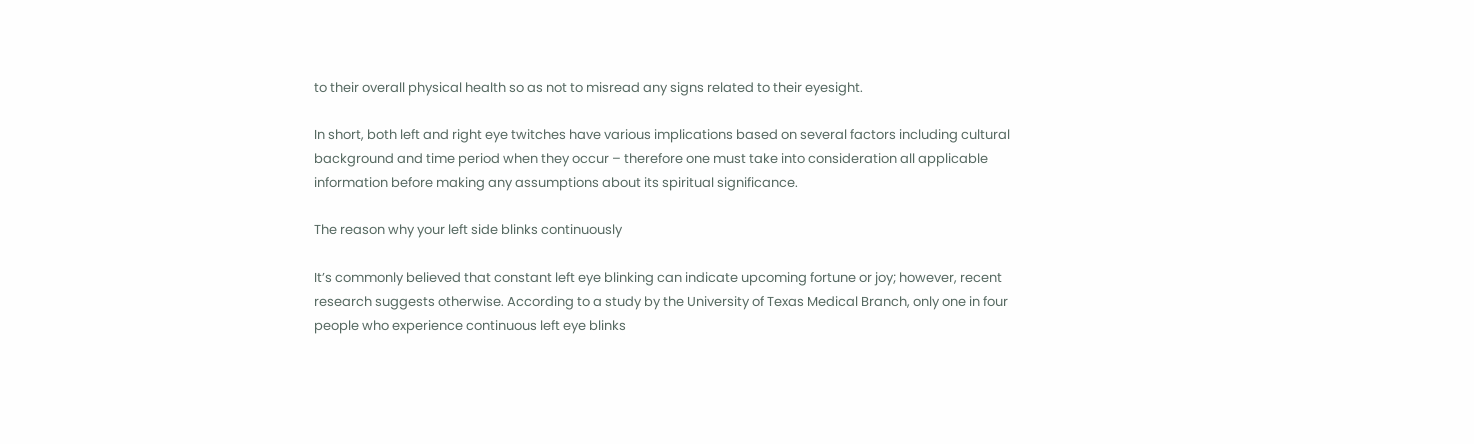to their overall physical health so as not to misread any signs related to their eyesight.

In short, both left and right eye twitches have various implications based on several factors including cultural background and time period when they occur – therefore one must take into consideration all applicable information before making any assumptions about its spiritual significance.

The reason why your left side blinks continuously

It’s commonly believed that constant left eye blinking can indicate upcoming fortune or joy; however, recent research suggests otherwise. According to a study by the University of Texas Medical Branch, only one in four people who experience continuous left eye blinks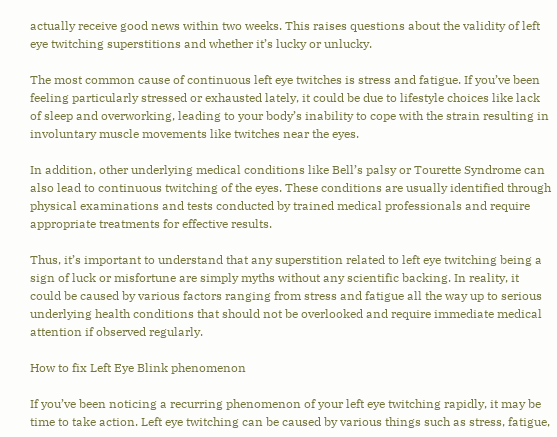actually receive good news within two weeks. This raises questions about the validity of left eye twitching superstitions and whether it’s lucky or unlucky.

The most common cause of continuous left eye twitches is stress and fatigue. If you’ve been feeling particularly stressed or exhausted lately, it could be due to lifestyle choices like lack of sleep and overworking, leading to your body’s inability to cope with the strain resulting in involuntary muscle movements like twitches near the eyes.

In addition, other underlying medical conditions like Bell’s palsy or Tourette Syndrome can also lead to continuous twitching of the eyes. These conditions are usually identified through physical examinations and tests conducted by trained medical professionals and require appropriate treatments for effective results.

Thus, it’s important to understand that any superstition related to left eye twitching being a sign of luck or misfortune are simply myths without any scientific backing. In reality, it could be caused by various factors ranging from stress and fatigue all the way up to serious underlying health conditions that should not be overlooked and require immediate medical attention if observed regularly.

How to fix Left Eye Blink phenomenon

If you’ve been noticing a recurring phenomenon of your left eye twitching rapidly, it may be time to take action. Left eye twitching can be caused by various things such as stress, fatigue,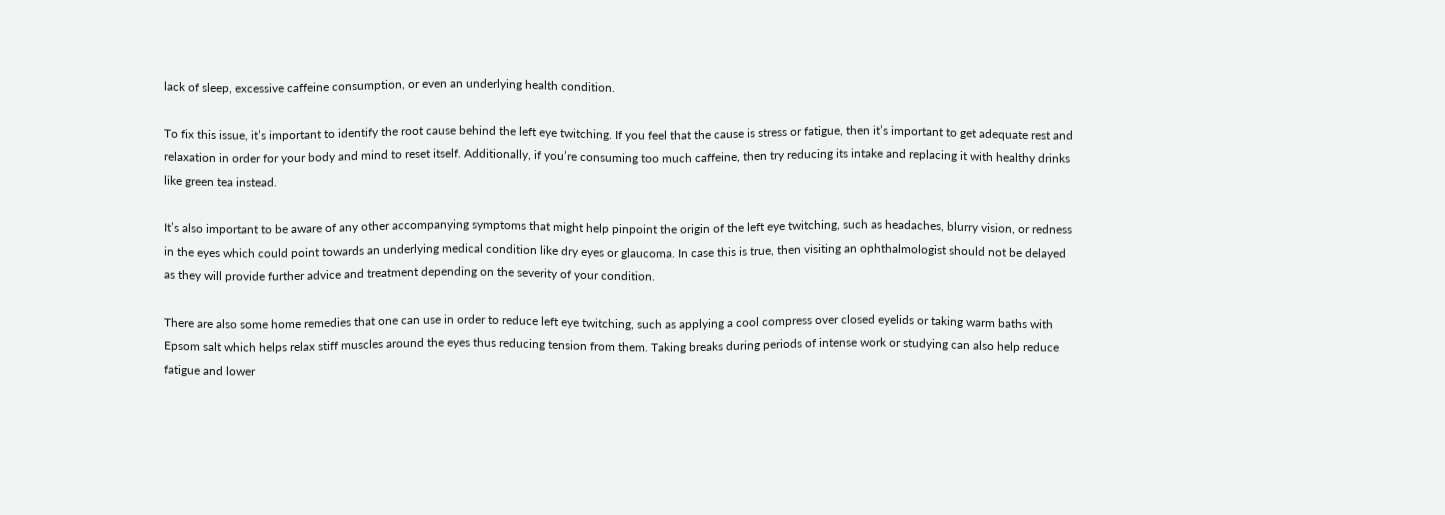lack of sleep, excessive caffeine consumption, or even an underlying health condition.

To fix this issue, it’s important to identify the root cause behind the left eye twitching. If you feel that the cause is stress or fatigue, then it’s important to get adequate rest and relaxation in order for your body and mind to reset itself. Additionally, if you’re consuming too much caffeine, then try reducing its intake and replacing it with healthy drinks like green tea instead.

It’s also important to be aware of any other accompanying symptoms that might help pinpoint the origin of the left eye twitching, such as headaches, blurry vision, or redness in the eyes which could point towards an underlying medical condition like dry eyes or glaucoma. In case this is true, then visiting an ophthalmologist should not be delayed as they will provide further advice and treatment depending on the severity of your condition.

There are also some home remedies that one can use in order to reduce left eye twitching, such as applying a cool compress over closed eyelids or taking warm baths with Epsom salt which helps relax stiff muscles around the eyes thus reducing tension from them. Taking breaks during periods of intense work or studying can also help reduce fatigue and lower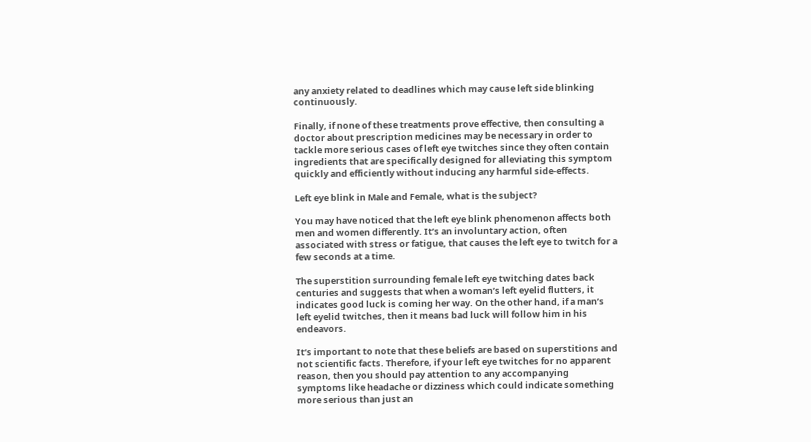any anxiety related to deadlines which may cause left side blinking continuously.

Finally, if none of these treatments prove effective, then consulting a doctor about prescription medicines may be necessary in order to tackle more serious cases of left eye twitches since they often contain ingredients that are specifically designed for alleviating this symptom quickly and efficiently without inducing any harmful side-effects.

Left eye blink in Male and Female, what is the subject?

You may have noticed that the left eye blink phenomenon affects both men and women differently. It’s an involuntary action, often associated with stress or fatigue, that causes the left eye to twitch for a few seconds at a time.

The superstition surrounding female left eye twitching dates back centuries and suggests that when a woman’s left eyelid flutters, it indicates good luck is coming her way. On the other hand, if a man’s left eyelid twitches, then it means bad luck will follow him in his endeavors.

It’s important to note that these beliefs are based on superstitions and not scientific facts. Therefore, if your left eye twitches for no apparent reason, then you should pay attention to any accompanying symptoms like headache or dizziness which could indicate something more serious than just an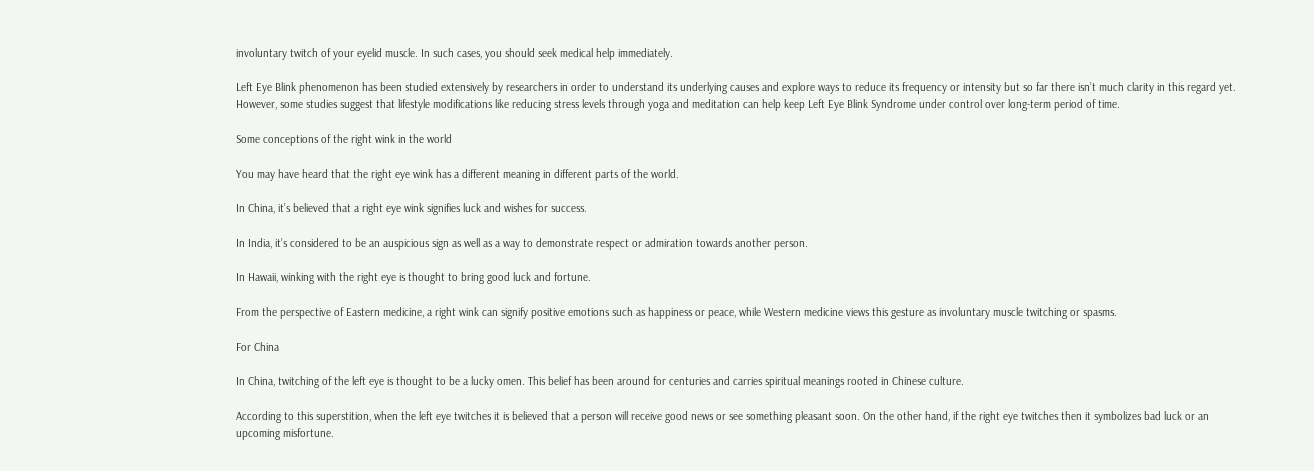involuntary twitch of your eyelid muscle. In such cases, you should seek medical help immediately.

Left Eye Blink phenomenon has been studied extensively by researchers in order to understand its underlying causes and explore ways to reduce its frequency or intensity but so far there isn’t much clarity in this regard yet. However, some studies suggest that lifestyle modifications like reducing stress levels through yoga and meditation can help keep Left Eye Blink Syndrome under control over long-term period of time.

Some conceptions of the right wink in the world

You may have heard that the right eye wink has a different meaning in different parts of the world.

In China, it’s believed that a right eye wink signifies luck and wishes for success.

In India, it’s considered to be an auspicious sign as well as a way to demonstrate respect or admiration towards another person.

In Hawaii, winking with the right eye is thought to bring good luck and fortune.

From the perspective of Eastern medicine, a right wink can signify positive emotions such as happiness or peace, while Western medicine views this gesture as involuntary muscle twitching or spasms.

For China

In China, twitching of the left eye is thought to be a lucky omen. This belief has been around for centuries and carries spiritual meanings rooted in Chinese culture.

According to this superstition, when the left eye twitches it is believed that a person will receive good news or see something pleasant soon. On the other hand, if the right eye twitches then it symbolizes bad luck or an upcoming misfortune.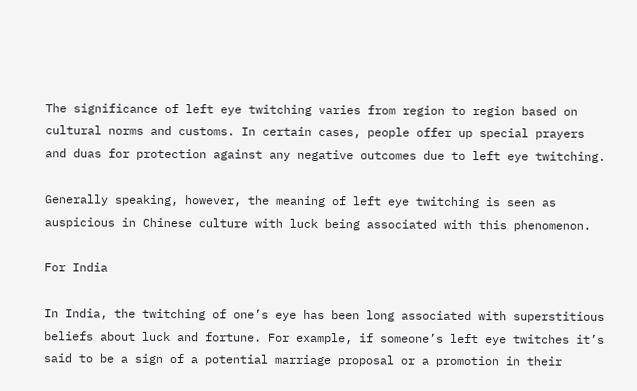The significance of left eye twitching varies from region to region based on cultural norms and customs. In certain cases, people offer up special prayers and duas for protection against any negative outcomes due to left eye twitching.

Generally speaking, however, the meaning of left eye twitching is seen as auspicious in Chinese culture with luck being associated with this phenomenon.

For India

In India, the twitching of one’s eye has been long associated with superstitious beliefs about luck and fortune. For example, if someone’s left eye twitches it’s said to be a sign of a potential marriage proposal or a promotion in their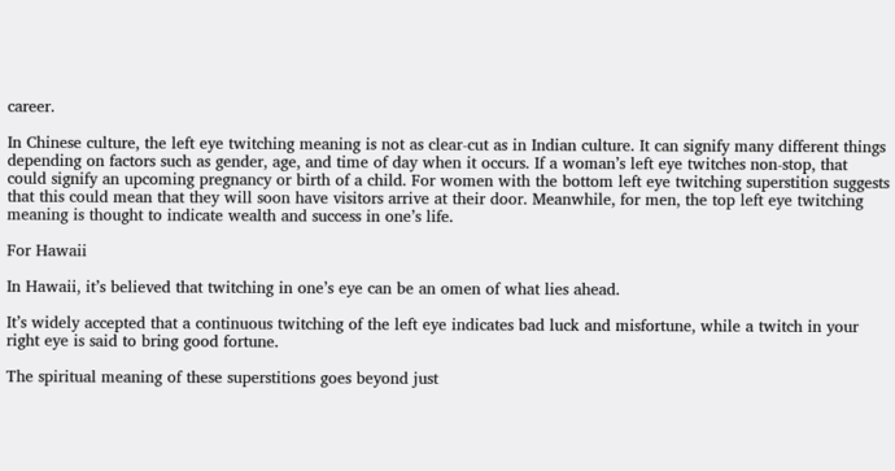career.

In Chinese culture, the left eye twitching meaning is not as clear-cut as in Indian culture. It can signify many different things depending on factors such as gender, age, and time of day when it occurs. If a woman’s left eye twitches non-stop, that could signify an upcoming pregnancy or birth of a child. For women with the bottom left eye twitching superstition suggests that this could mean that they will soon have visitors arrive at their door. Meanwhile, for men, the top left eye twitching meaning is thought to indicate wealth and success in one’s life.

For Hawaii

In Hawaii, it’s believed that twitching in one’s eye can be an omen of what lies ahead.

It’s widely accepted that a continuous twitching of the left eye indicates bad luck and misfortune, while a twitch in your right eye is said to bring good fortune.

The spiritual meaning of these superstitions goes beyond just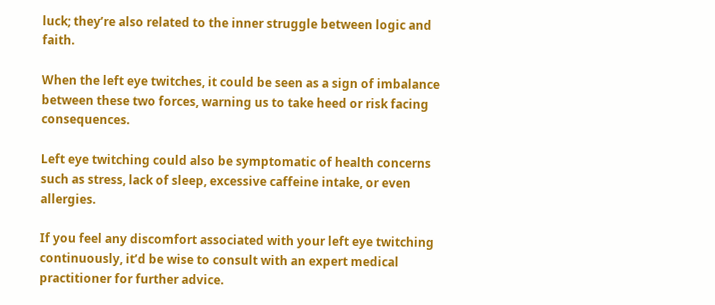luck; they’re also related to the inner struggle between logic and faith.

When the left eye twitches, it could be seen as a sign of imbalance between these two forces, warning us to take heed or risk facing consequences.

Left eye twitching could also be symptomatic of health concerns such as stress, lack of sleep, excessive caffeine intake, or even allergies.

If you feel any discomfort associated with your left eye twitching continuously, it’d be wise to consult with an expert medical practitioner for further advice.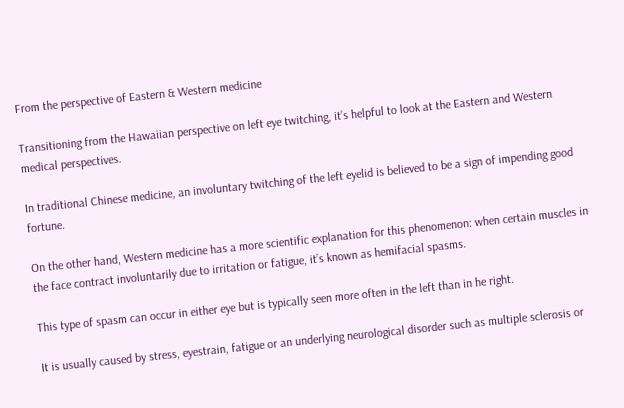From the perspective of Eastern & Western medicine

Transitioning from the Hawaiian perspective on left eye twitching, it’s helpful to look at the Eastern and Western medical perspectives.

In traditional Chinese medicine, an involuntary twitching of the left eyelid is believed to be a sign of impending good fortune.

On the other hand, Western medicine has a more scientific explanation for this phenomenon: when certain muscles in the face contract involuntarily due to irritation or fatigue, it’s known as hemifacial spasms.

This type of spasm can occur in either eye but is typically seen more often in the left than in he right.

It is usually caused by stress, eyestrain, fatigue or an underlying neurological disorder such as multiple sclerosis or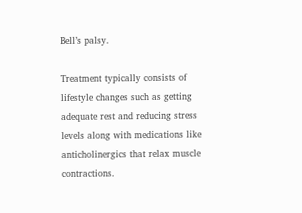Bell’s palsy.

Treatment typically consists of lifestyle changes such as getting adequate rest and reducing stress levels along with medications like anticholinergics that relax muscle contractions.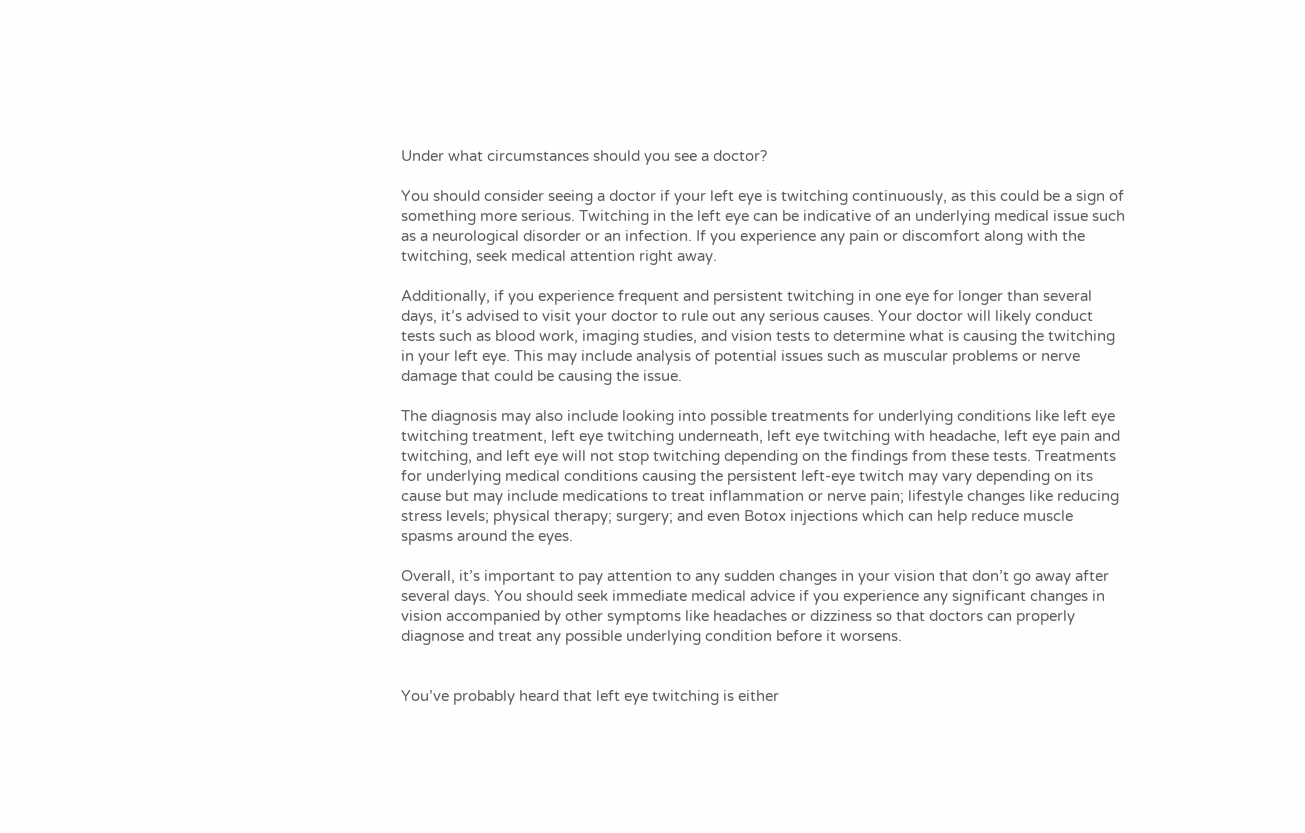Under what circumstances should you see a doctor?

You should consider seeing a doctor if your left eye is twitching continuously, as this could be a sign of something more serious. Twitching in the left eye can be indicative of an underlying medical issue such as a neurological disorder or an infection. If you experience any pain or discomfort along with the twitching, seek medical attention right away.

Additionally, if you experience frequent and persistent twitching in one eye for longer than several days, it’s advised to visit your doctor to rule out any serious causes. Your doctor will likely conduct tests such as blood work, imaging studies, and vision tests to determine what is causing the twitching in your left eye. This may include analysis of potential issues such as muscular problems or nerve damage that could be causing the issue.

The diagnosis may also include looking into possible treatments for underlying conditions like left eye twitching treatment, left eye twitching underneath, left eye twitching with headache, left eye pain and twitching, and left eye will not stop twitching depending on the findings from these tests. Treatments for underlying medical conditions causing the persistent left-eye twitch may vary depending on its cause but may include medications to treat inflammation or nerve pain; lifestyle changes like reducing stress levels; physical therapy; surgery; and even Botox injections which can help reduce muscle spasms around the eyes.

Overall, it’s important to pay attention to any sudden changes in your vision that don’t go away after several days. You should seek immediate medical advice if you experience any significant changes in vision accompanied by other symptoms like headaches or dizziness so that doctors can properly diagnose and treat any possible underlying condition before it worsens.


You’ve probably heard that left eye twitching is either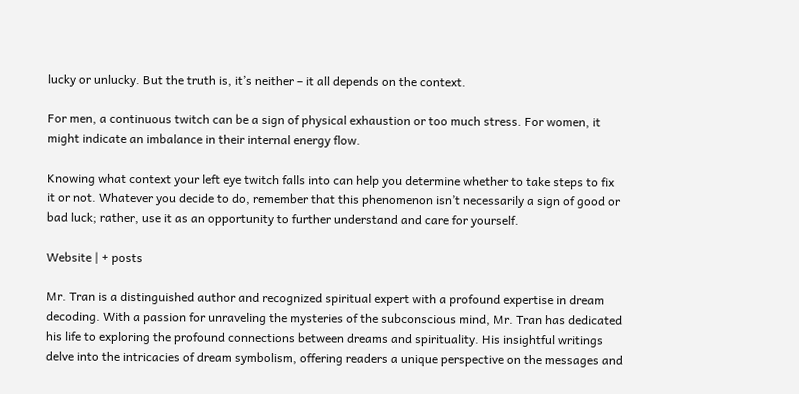lucky or unlucky. But the truth is, it’s neither – it all depends on the context.

For men, a continuous twitch can be a sign of physical exhaustion or too much stress. For women, it might indicate an imbalance in their internal energy flow.

Knowing what context your left eye twitch falls into can help you determine whether to take steps to fix it or not. Whatever you decide to do, remember that this phenomenon isn’t necessarily a sign of good or bad luck; rather, use it as an opportunity to further understand and care for yourself.

Website | + posts

Mr. Tran is a distinguished author and recognized spiritual expert with a profound expertise in dream decoding. With a passion for unraveling the mysteries of the subconscious mind, Mr. Tran has dedicated his life to exploring the profound connections between dreams and spirituality. His insightful writings delve into the intricacies of dream symbolism, offering readers a unique perspective on the messages and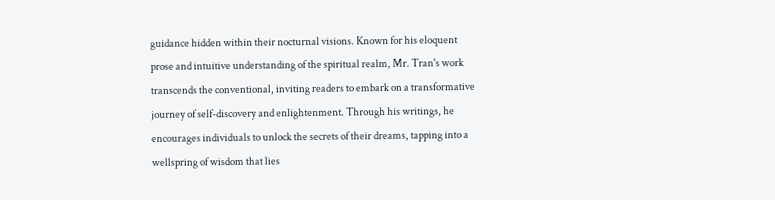guidance hidden within their nocturnal visions. Known for his eloquent prose and intuitive understanding of the spiritual realm, Mr. Tran's work transcends the conventional, inviting readers to embark on a transformative journey of self-discovery and enlightenment. Through his writings, he encourages individuals to unlock the secrets of their dreams, tapping into a wellspring of wisdom that lies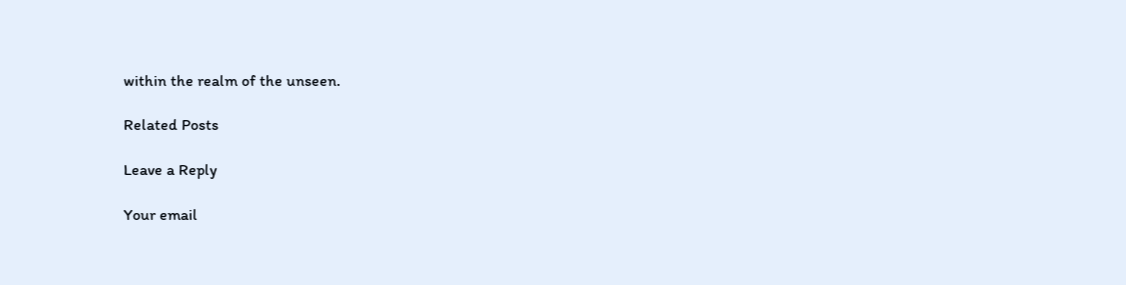within the realm of the unseen.

Related Posts

Leave a Reply

Your email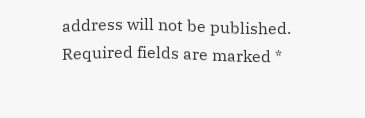address will not be published. Required fields are marked *